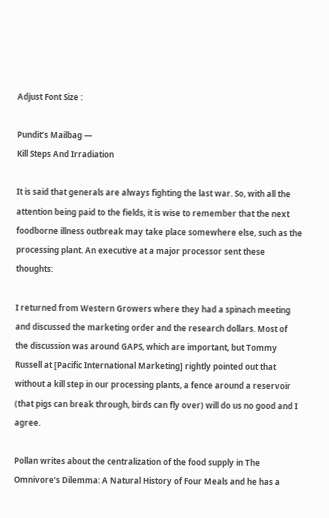Adjust Font Size :

Pundit’s Mailbag —
Kill Steps And Irradiation

It is said that generals are always fighting the last war. So, with all the attention being paid to the fields, it is wise to remember that the next foodborne illness outbreak may take place somewhere else, such as the processing plant. An executive at a major processor sent these thoughts:

I returned from Western Growers where they had a spinach meeting and discussed the marketing order and the research dollars. Most of the discussion was around GAPS, which are important, but Tommy Russell at [Pacific International Marketing] rightly pointed out that without a kill step in our processing plants, a fence around a reservoir (that pigs can break through, birds can fly over) will do us no good and I agree.

Pollan writes about the centralization of the food supply in The Omnivore’s Dilemma: A Natural History of Four Meals and he has a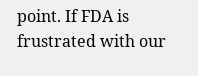point. If FDA is frustrated with our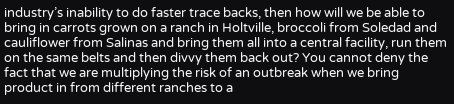industry’s inability to do faster trace backs, then how will we be able to bring in carrots grown on a ranch in Holtville, broccoli from Soledad and cauliflower from Salinas and bring them all into a central facility, run them on the same belts and then divvy them back out? You cannot deny the fact that we are multiplying the risk of an outbreak when we bring product in from different ranches to a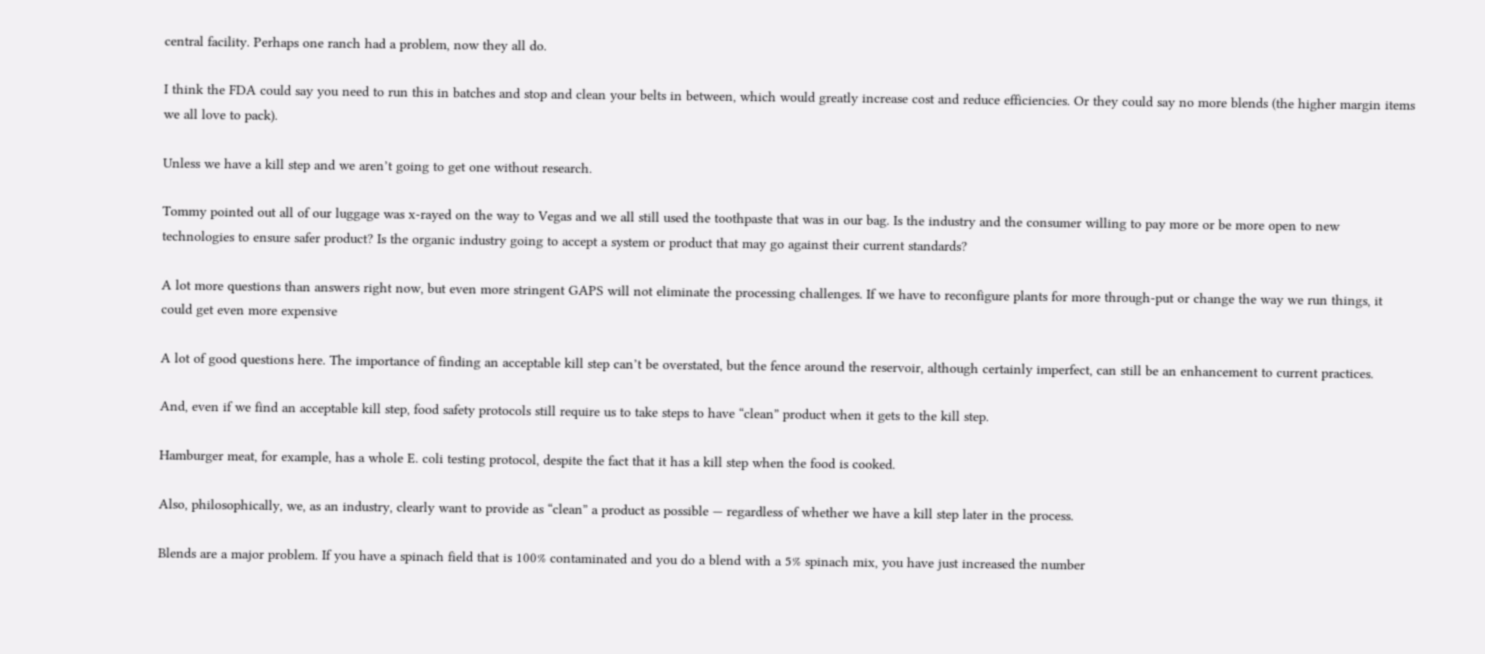central facility. Perhaps one ranch had a problem, now they all do.

I think the FDA could say you need to run this in batches and stop and clean your belts in between, which would greatly increase cost and reduce efficiencies. Or they could say no more blends (the higher margin items we all love to pack).

Unless we have a kill step and we aren’t going to get one without research.

Tommy pointed out all of our luggage was x-rayed on the way to Vegas and we all still used the toothpaste that was in our bag. Is the industry and the consumer willing to pay more or be more open to new technologies to ensure safer product? Is the organic industry going to accept a system or product that may go against their current standards?

A lot more questions than answers right now, but even more stringent GAPS will not eliminate the processing challenges. If we have to reconfigure plants for more through-put or change the way we run things, it could get even more expensive

A lot of good questions here. The importance of finding an acceptable kill step can’t be overstated, but the fence around the reservoir, although certainly imperfect, can still be an enhancement to current practices.

And, even if we find an acceptable kill step, food safety protocols still require us to take steps to have “clean” product when it gets to the kill step.

Hamburger meat, for example, has a whole E. coli testing protocol, despite the fact that it has a kill step when the food is cooked.

Also, philosophically, we, as an industry, clearly want to provide as “clean” a product as possible — regardless of whether we have a kill step later in the process.

Blends are a major problem. If you have a spinach field that is 100% contaminated and you do a blend with a 5% spinach mix, you have just increased the number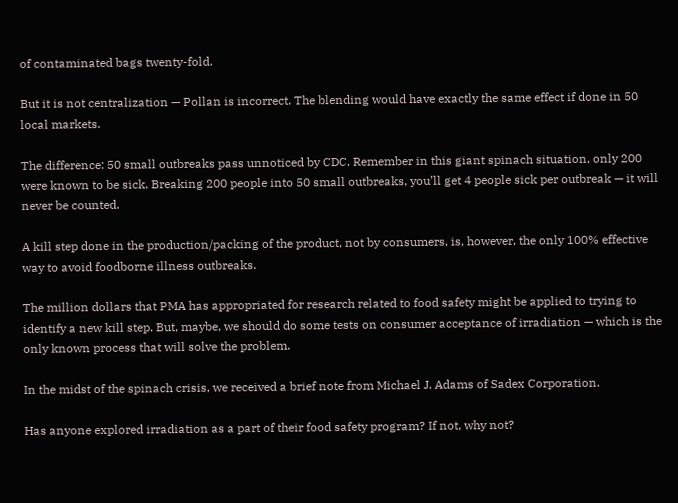of contaminated bags twenty-fold.

But it is not centralization — Pollan is incorrect. The blending would have exactly the same effect if done in 50 local markets.

The difference: 50 small outbreaks pass unnoticed by CDC. Remember in this giant spinach situation, only 200 were known to be sick. Breaking 200 people into 50 small outbreaks, you’ll get 4 people sick per outbreak — it will never be counted.

A kill step done in the production/packing of the product, not by consumers, is, however, the only 100% effective way to avoid foodborne illness outbreaks.

The million dollars that PMA has appropriated for research related to food safety might be applied to trying to identify a new kill step. But, maybe, we should do some tests on consumer acceptance of irradiation — which is the only known process that will solve the problem.

In the midst of the spinach crisis, we received a brief note from Michael J. Adams of Sadex Corporation.

Has anyone explored irradiation as a part of their food safety program? If not, why not?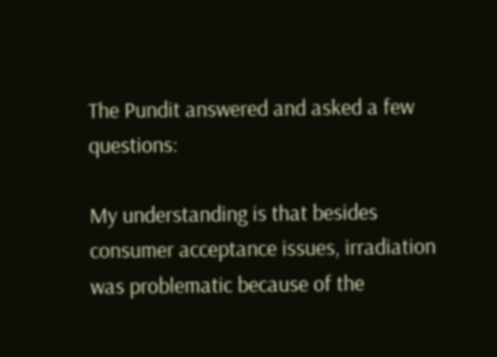The Pundit answered and asked a few questions:

My understanding is that besides consumer acceptance issues, irradiation was problematic because of the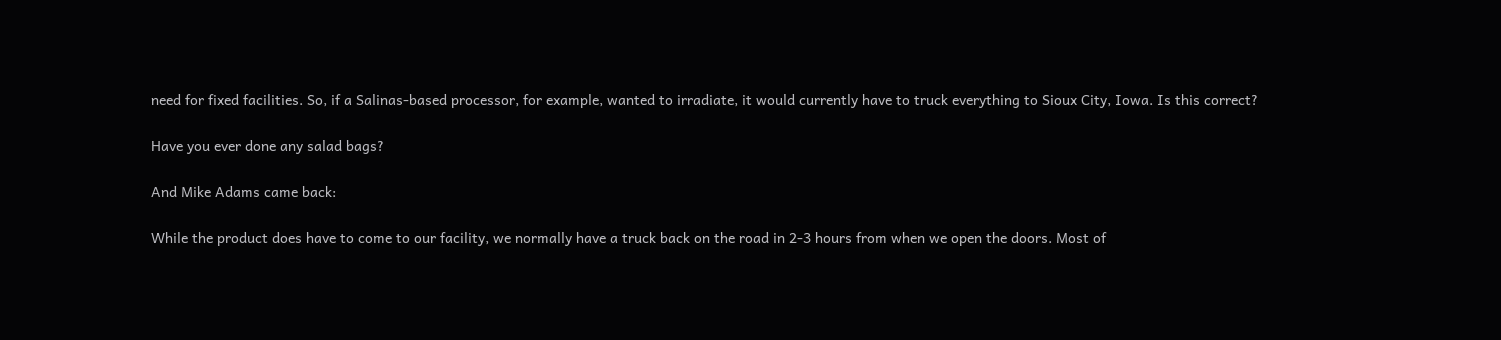need for fixed facilities. So, if a Salinas-based processor, for example, wanted to irradiate, it would currently have to truck everything to Sioux City, Iowa. Is this correct?

Have you ever done any salad bags?

And Mike Adams came back:

While the product does have to come to our facility, we normally have a truck back on the road in 2-3 hours from when we open the doors. Most of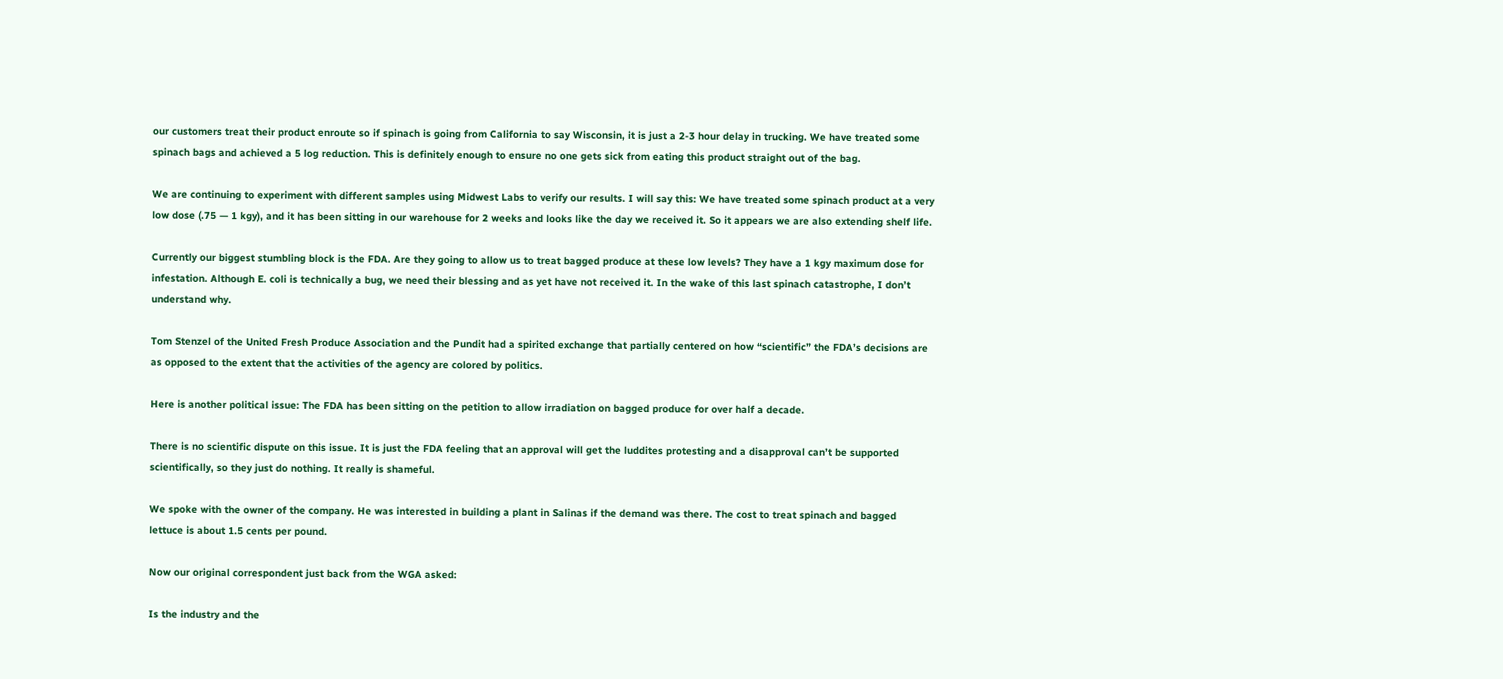our customers treat their product enroute so if spinach is going from California to say Wisconsin, it is just a 2-3 hour delay in trucking. We have treated some spinach bags and achieved a 5 log reduction. This is definitely enough to ensure no one gets sick from eating this product straight out of the bag.

We are continuing to experiment with different samples using Midwest Labs to verify our results. I will say this: We have treated some spinach product at a very low dose (.75 — 1 kgy), and it has been sitting in our warehouse for 2 weeks and looks like the day we received it. So it appears we are also extending shelf life.

Currently our biggest stumbling block is the FDA. Are they going to allow us to treat bagged produce at these low levels? They have a 1 kgy maximum dose for infestation. Although E. coli is technically a bug, we need their blessing and as yet have not received it. In the wake of this last spinach catastrophe, I don’t understand why.

Tom Stenzel of the United Fresh Produce Association and the Pundit had a spirited exchange that partially centered on how “scientific” the FDA’s decisions are as opposed to the extent that the activities of the agency are colored by politics.

Here is another political issue: The FDA has been sitting on the petition to allow irradiation on bagged produce for over half a decade.

There is no scientific dispute on this issue. It is just the FDA feeling that an approval will get the luddites protesting and a disapproval can’t be supported scientifically, so they just do nothing. It really is shameful.

We spoke with the owner of the company. He was interested in building a plant in Salinas if the demand was there. The cost to treat spinach and bagged lettuce is about 1.5 cents per pound.

Now our original correspondent just back from the WGA asked:

Is the industry and the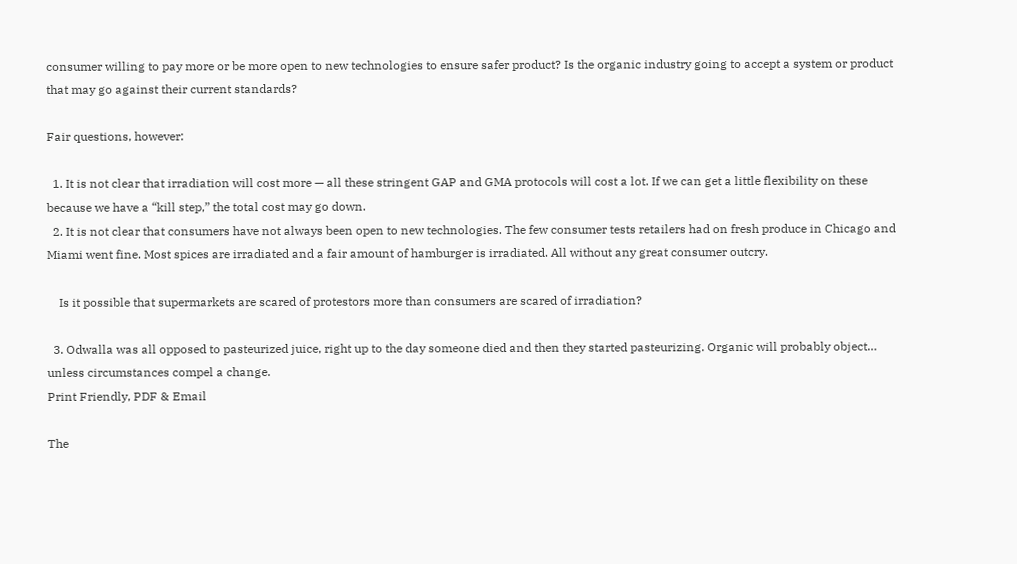consumer willing to pay more or be more open to new technologies to ensure safer product? Is the organic industry going to accept a system or product that may go against their current standards?

Fair questions, however:

  1. It is not clear that irradiation will cost more — all these stringent GAP and GMA protocols will cost a lot. If we can get a little flexibility on these because we have a “kill step,” the total cost may go down.
  2. It is not clear that consumers have not always been open to new technologies. The few consumer tests retailers had on fresh produce in Chicago and Miami went fine. Most spices are irradiated and a fair amount of hamburger is irradiated. All without any great consumer outcry.

    Is it possible that supermarkets are scared of protestors more than consumers are scared of irradiation?

  3. Odwalla was all opposed to pasteurized juice, right up to the day someone died and then they started pasteurizing. Organic will probably object… unless circumstances compel a change.
Print Friendly, PDF & Email

The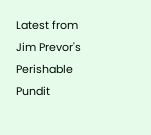Latest from Jim Prevor's Perishable Pundit